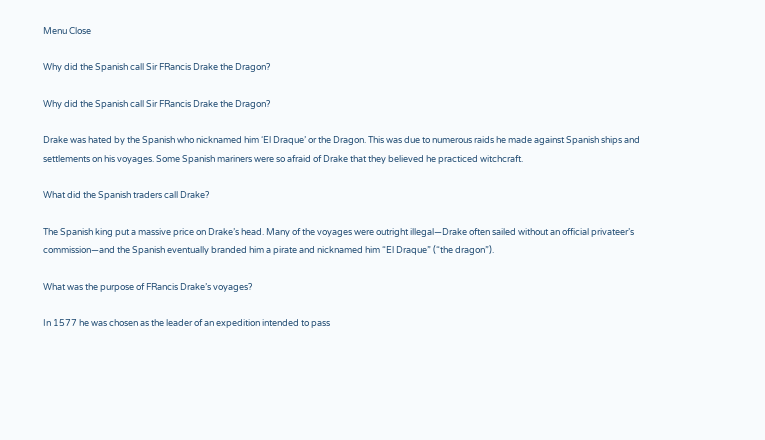Menu Close

Why did the Spanish call Sir FRancis Drake the Dragon?

Why did the Spanish call Sir FRancis Drake the Dragon?

Drake was hated by the Spanish who nicknamed him ‘El Draque’ or the Dragon. This was due to numerous raids he made against Spanish ships and settlements on his voyages. Some Spanish mariners were so afraid of Drake that they believed he practiced witchcraft.

What did the Spanish traders call Drake?

The Spanish king put a massive price on Drake’s head. Many of the voyages were outright illegal—Drake often sailed without an official privateer’s commission—and the Spanish eventually branded him a pirate and nicknamed him “El Draque” (“the dragon”).

What was the purpose of FRancis Drake’s voyages?

In 1577 he was chosen as the leader of an expedition intended to pass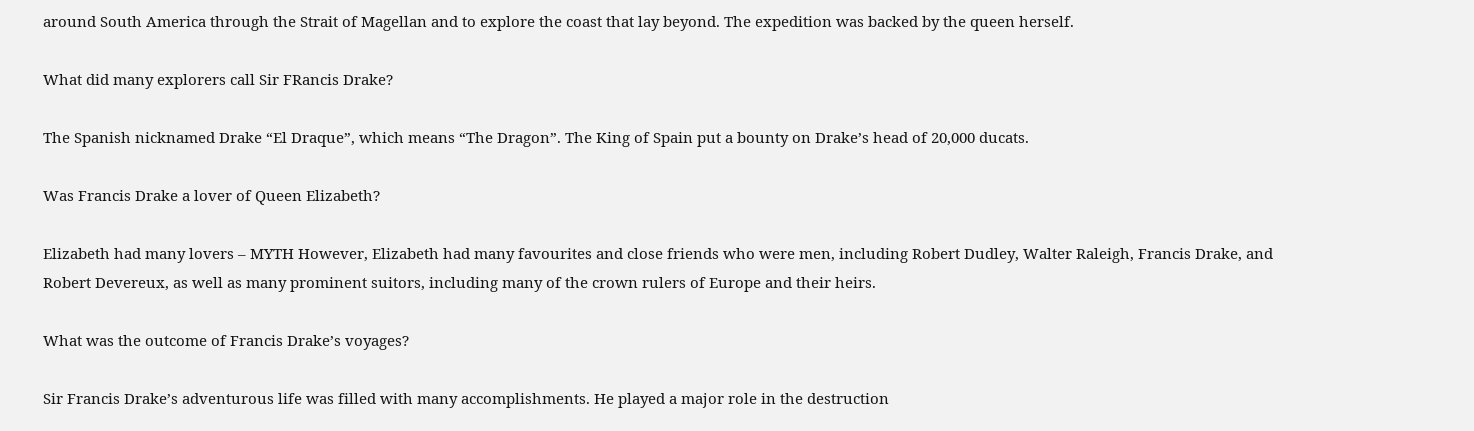around South America through the Strait of Magellan and to explore the coast that lay beyond. The expedition was backed by the queen herself.

What did many explorers call Sir FRancis Drake?

The Spanish nicknamed Drake “El Draque”, which means “The Dragon”. The King of Spain put a bounty on Drake’s head of 20,000 ducats.

Was Francis Drake a lover of Queen Elizabeth?

Elizabeth had many lovers – MYTH However, Elizabeth had many favourites and close friends who were men, including Robert Dudley, Walter Raleigh, Francis Drake, and Robert Devereux, as well as many prominent suitors, including many of the crown rulers of Europe and their heirs.

What was the outcome of Francis Drake’s voyages?

Sir Francis Drake’s adventurous life was filled with many accomplishments. He played a major role in the destruction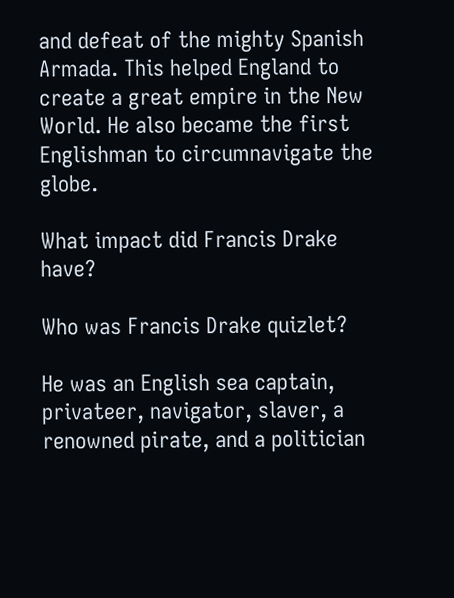and defeat of the mighty Spanish Armada. This helped England to create a great empire in the New World. He also became the first Englishman to circumnavigate the globe.

What impact did Francis Drake have?

Who was Francis Drake quizlet?

He was an English sea captain, privateer, navigator, slaver, a renowned pirate, and a politician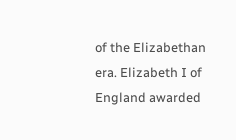of the Elizabethan era. Elizabeth I of England awarded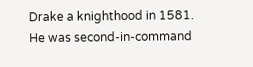Drake a knighthood in 1581. He was second-in-command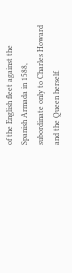of the English fleet against the Spanish Armada in 1588, subordinate only to Charles Howard and the Queen herself.